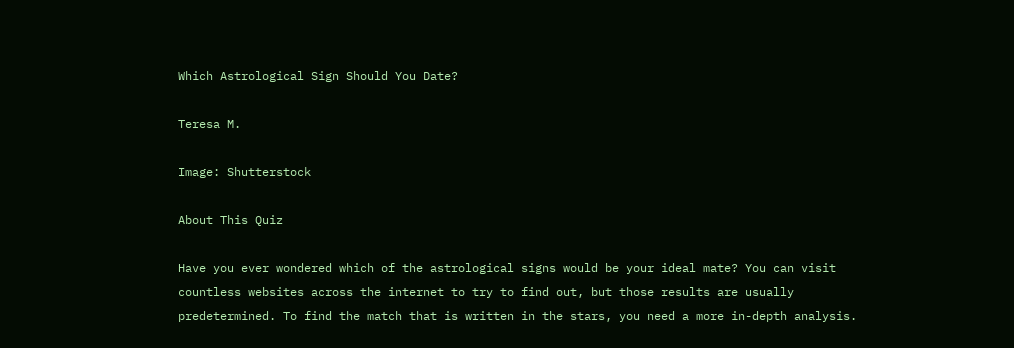Which Astrological Sign Should You Date?

Teresa M.

Image: Shutterstock

About This Quiz

Have you ever wondered which of the astrological signs would be your ideal mate? You can visit countless websites across the internet to try to find out, but those results are usually predetermined. To find the match that is written in the stars, you need a more in-depth analysis.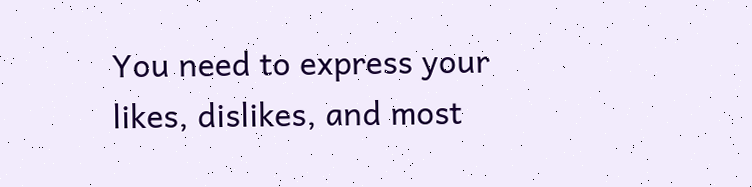You need to express your likes, dislikes, and most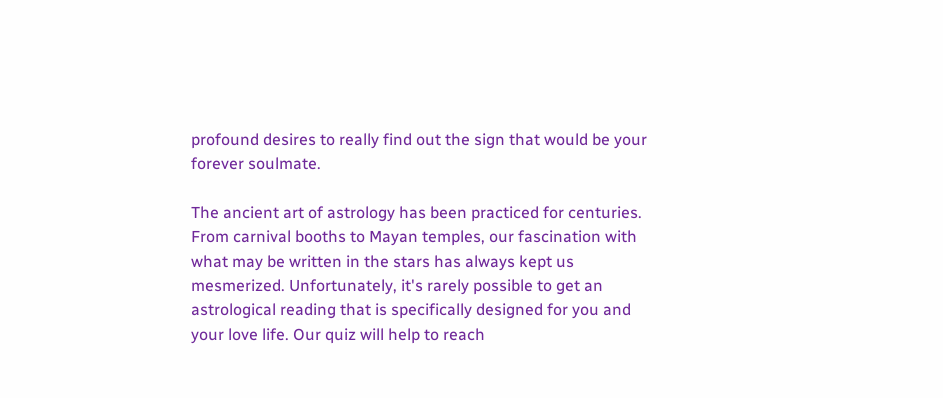profound desires to really find out the sign that would be your forever soulmate.

The ancient art of astrology has been practiced for centuries. From carnival booths to Mayan temples, our fascination with what may be written in the stars has always kept us mesmerized. Unfortunately, it's rarely possible to get an astrological reading that is specifically designed for you and your love life. Our quiz will help to reach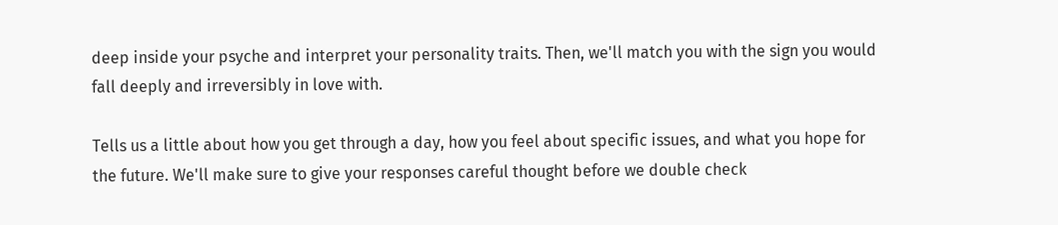deep inside your psyche and interpret your personality traits. Then, we'll match you with the sign you would fall deeply and irreversibly in love with.

Tells us a little about how you get through a day, how you feel about specific issues, and what you hope for the future. We'll make sure to give your responses careful thought before we double check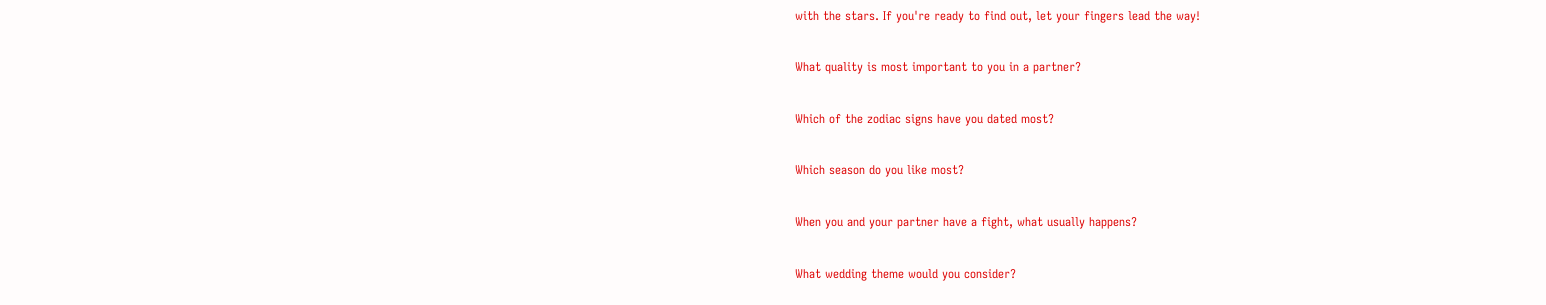with the stars. If you're ready to find out, let your fingers lead the way!

What quality is most important to you in a partner?

Which of the zodiac signs have you dated most?

Which season do you like most?

When you and your partner have a fight, what usually happens?

What wedding theme would you consider?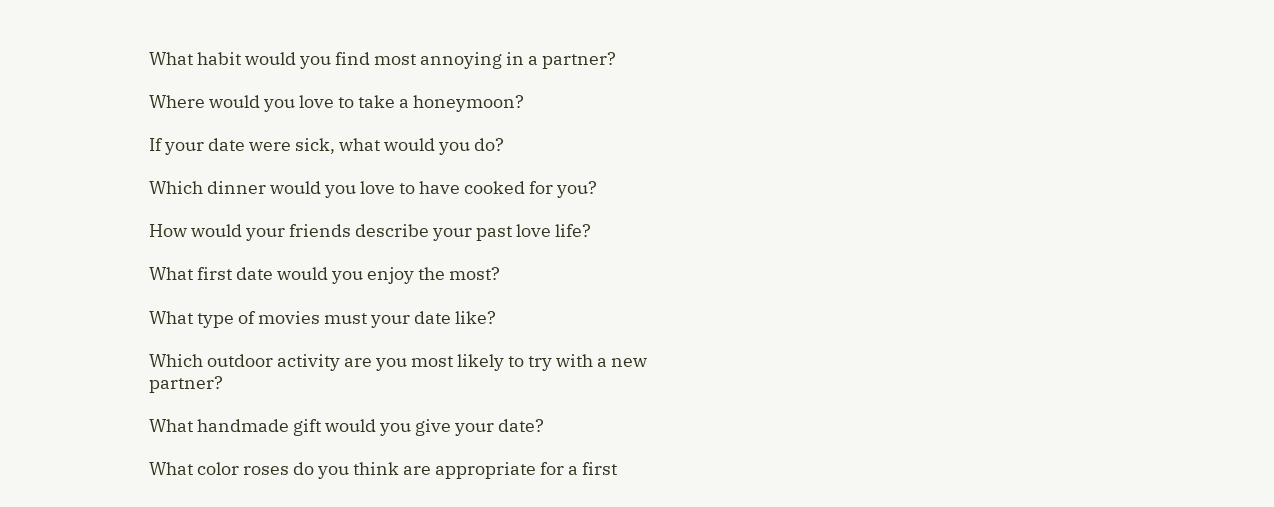What habit would you find most annoying in a partner?

Where would you love to take a honeymoon?

If your date were sick, what would you do?

Which dinner would you love to have cooked for you?

How would your friends describe your past love life?

What first date would you enjoy the most?

What type of movies must your date like?

Which outdoor activity are you most likely to try with a new partner?

What handmade gift would you give your date?

What color roses do you think are appropriate for a first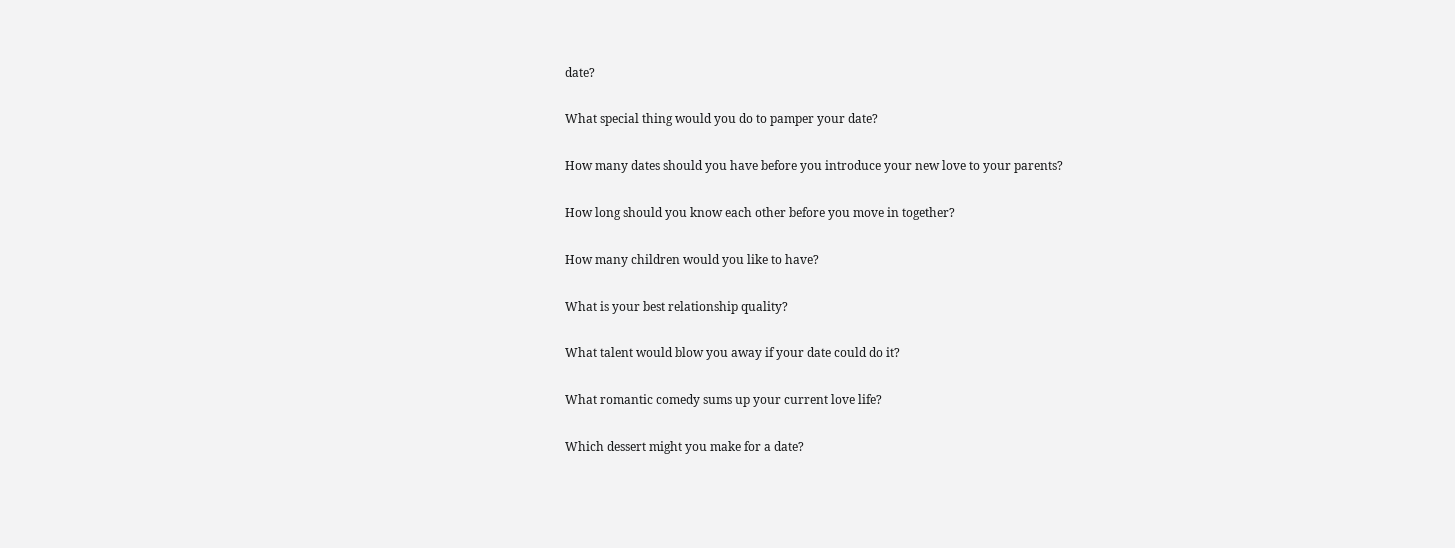date?

What special thing would you do to pamper your date?

How many dates should you have before you introduce your new love to your parents?

How long should you know each other before you move in together?

How many children would you like to have?

What is your best relationship quality?

What talent would blow you away if your date could do it?

What romantic comedy sums up your current love life?

Which dessert might you make for a date?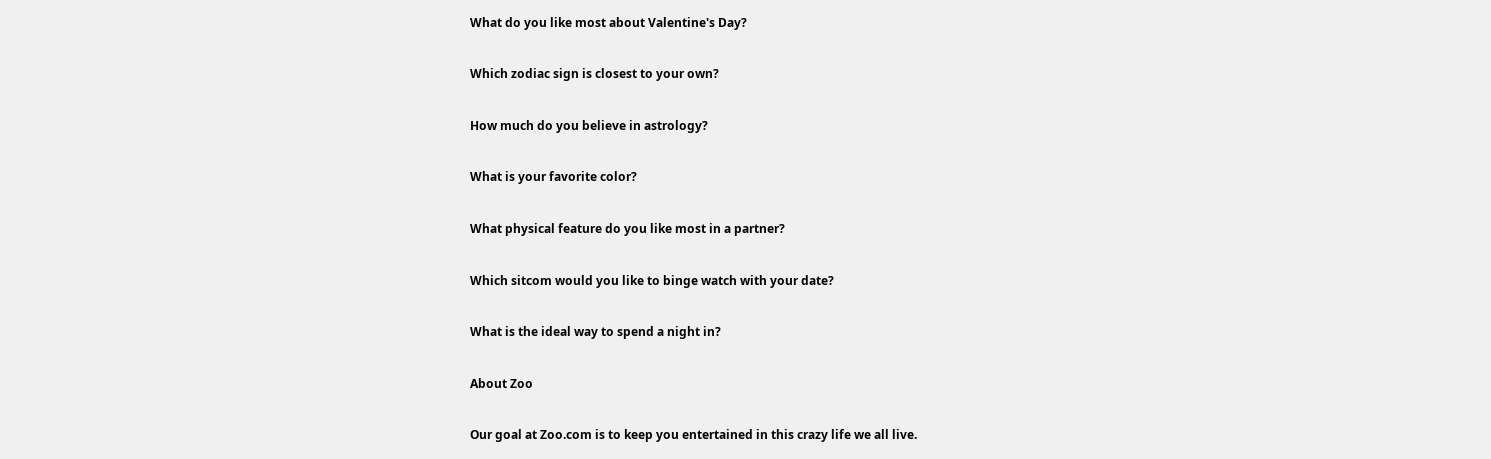What do you like most about Valentine's Day?

Which zodiac sign is closest to your own?

How much do you believe in astrology?

What is your favorite color?

What physical feature do you like most in a partner?

Which sitcom would you like to binge watch with your date?

What is the ideal way to spend a night in?

About Zoo

Our goal at Zoo.com is to keep you entertained in this crazy life we all live.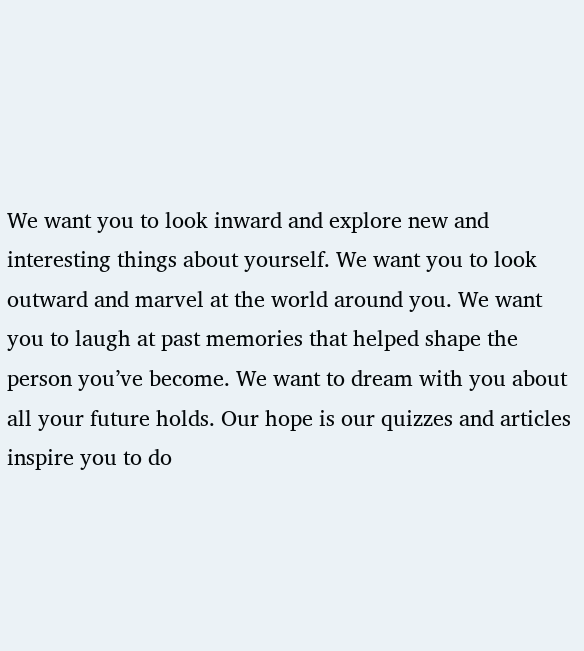We want you to look inward and explore new and interesting things about yourself. We want you to look outward and marvel at the world around you. We want you to laugh at past memories that helped shape the person you’ve become. We want to dream with you about all your future holds. Our hope is our quizzes and articles inspire you to do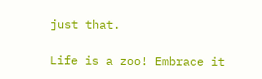just that.

Life is a zoo! Embrace it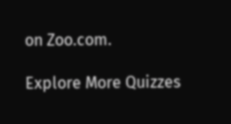on Zoo.com.

Explore More Quizzes